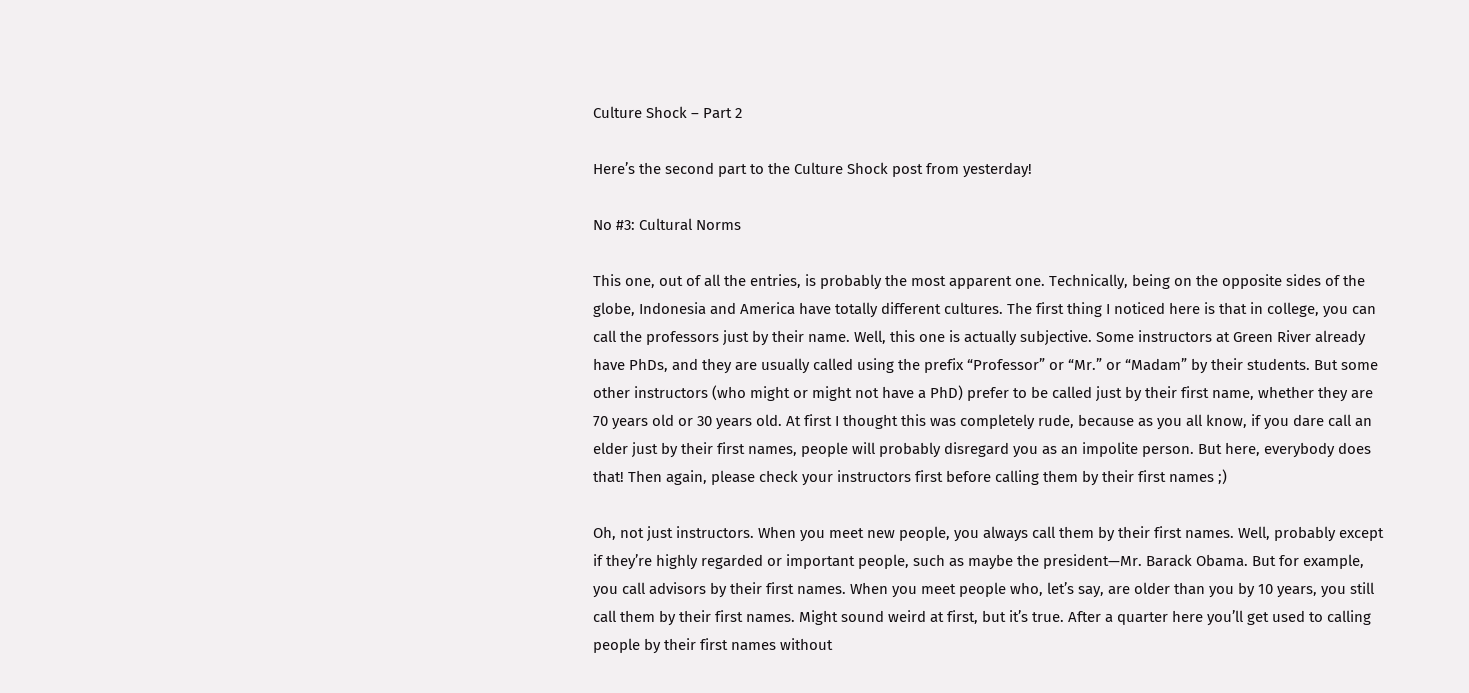Culture Shock – Part 2

Here’s the second part to the Culture Shock post from yesterday!

No #3: Cultural Norms

This one, out of all the entries, is probably the most apparent one. Technically, being on the opposite sides of the globe, Indonesia and America have totally different cultures. The first thing I noticed here is that in college, you can call the professors just by their name. Well, this one is actually subjective. Some instructors at Green River already have PhDs, and they are usually called using the prefix “Professor” or “Mr.” or “Madam” by their students. But some other instructors (who might or might not have a PhD) prefer to be called just by their first name, whether they are 70 years old or 30 years old. At first I thought this was completely rude, because as you all know, if you dare call an elder just by their first names, people will probably disregard you as an impolite person. But here, everybody does that! Then again, please check your instructors first before calling them by their first names ;)

Oh, not just instructors. When you meet new people, you always call them by their first names. Well, probably except if they’re highly regarded or important people, such as maybe the president—Mr. Barack Obama. But for example, you call advisors by their first names. When you meet people who, let’s say, are older than you by 10 years, you still call them by their first names. Might sound weird at first, but it’s true. After a quarter here you’ll get used to calling people by their first names without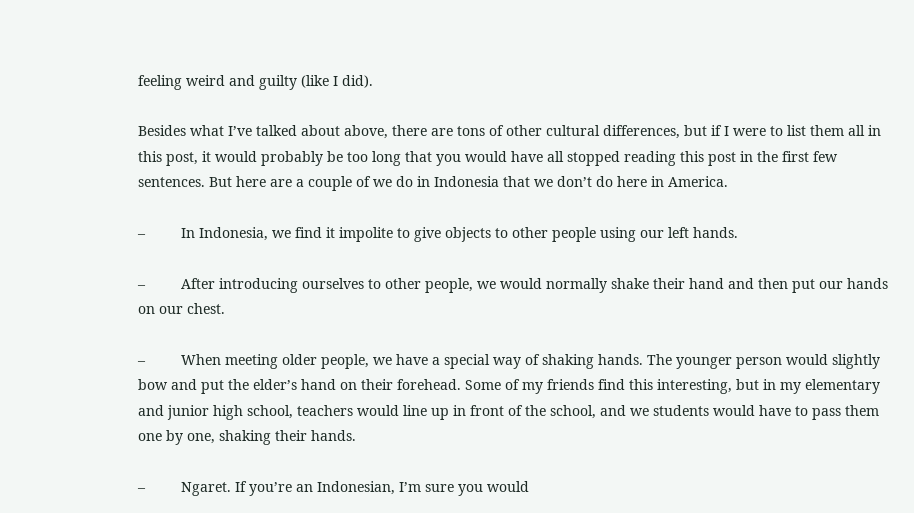feeling weird and guilty (like I did).

Besides what I’ve talked about above, there are tons of other cultural differences, but if I were to list them all in this post, it would probably be too long that you would have all stopped reading this post in the first few sentences. But here are a couple of we do in Indonesia that we don’t do here in America.

–         In Indonesia, we find it impolite to give objects to other people using our left hands.

–         After introducing ourselves to other people, we would normally shake their hand and then put our hands on our chest.

–         When meeting older people, we have a special way of shaking hands. The younger person would slightly bow and put the elder’s hand on their forehead. Some of my friends find this interesting, but in my elementary and junior high school, teachers would line up in front of the school, and we students would have to pass them one by one, shaking their hands.

–         Ngaret. If you’re an Indonesian, I’m sure you would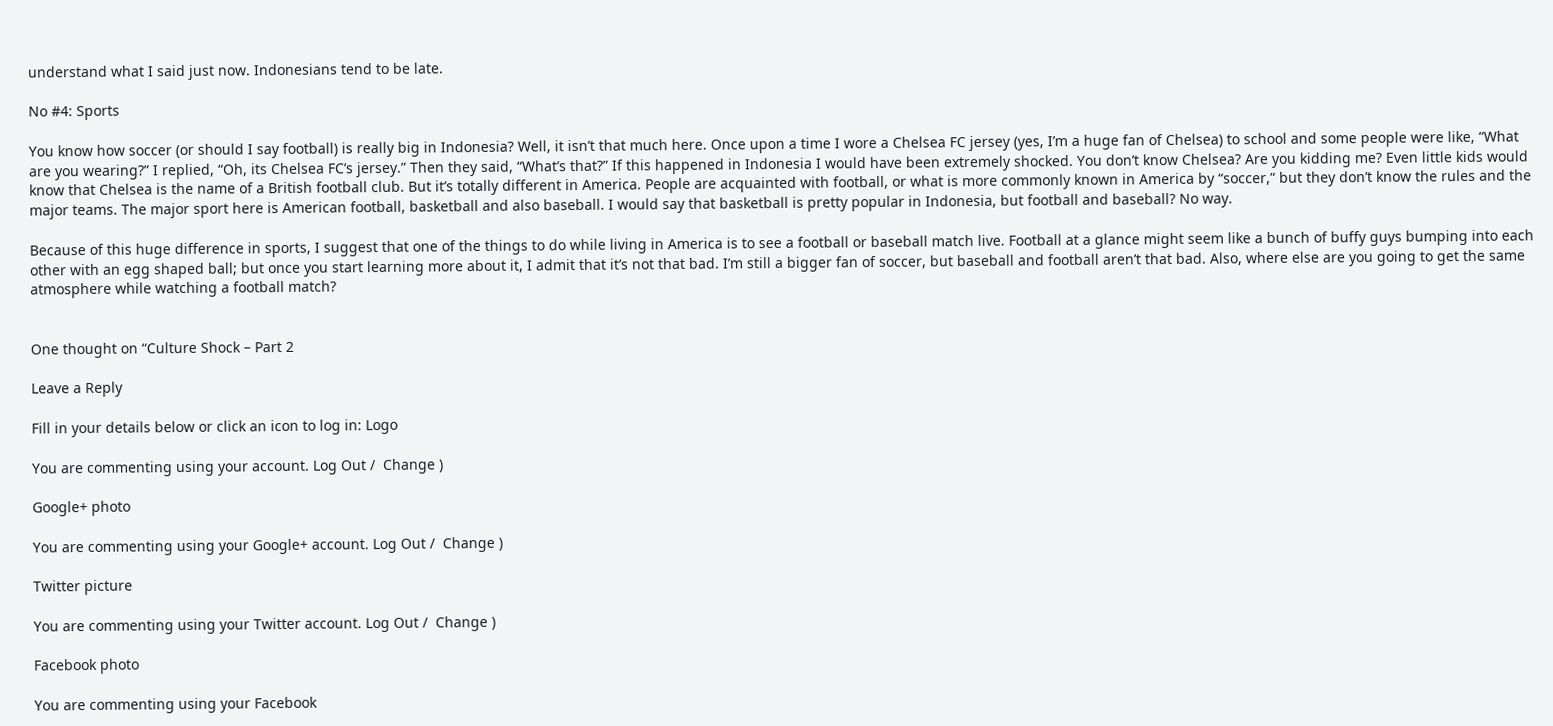understand what I said just now. Indonesians tend to be late.

No #4: Sports

You know how soccer (or should I say football) is really big in Indonesia? Well, it isn’t that much here. Once upon a time I wore a Chelsea FC jersey (yes, I’m a huge fan of Chelsea) to school and some people were like, “What are you wearing?” I replied, “Oh, its Chelsea FC’s jersey.” Then they said, “What’s that?” If this happened in Indonesia I would have been extremely shocked. You don’t know Chelsea? Are you kidding me? Even little kids would know that Chelsea is the name of a British football club. But it’s totally different in America. People are acquainted with football, or what is more commonly known in America by “soccer,” but they don’t know the rules and the major teams. The major sport here is American football, basketball and also baseball. I would say that basketball is pretty popular in Indonesia, but football and baseball? No way.

Because of this huge difference in sports, I suggest that one of the things to do while living in America is to see a football or baseball match live. Football at a glance might seem like a bunch of buffy guys bumping into each other with an egg shaped ball; but once you start learning more about it, I admit that it’s not that bad. I’m still a bigger fan of soccer, but baseball and football aren’t that bad. Also, where else are you going to get the same atmosphere while watching a football match?


One thought on “Culture Shock – Part 2

Leave a Reply

Fill in your details below or click an icon to log in: Logo

You are commenting using your account. Log Out /  Change )

Google+ photo

You are commenting using your Google+ account. Log Out /  Change )

Twitter picture

You are commenting using your Twitter account. Log Out /  Change )

Facebook photo

You are commenting using your Facebook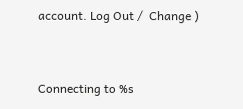account. Log Out /  Change )


Connecting to %s